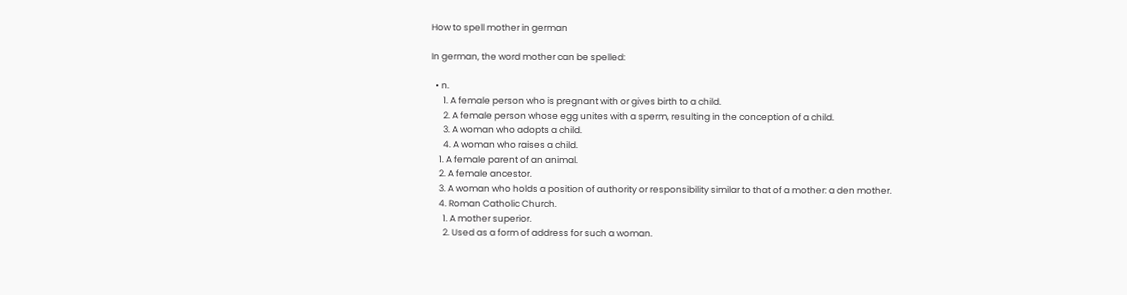How to spell mother in german

In german, the word mother can be spelled:

  • n.
      1. A female person who is pregnant with or gives birth to a child.
      2. A female person whose egg unites with a sperm, resulting in the conception of a child.
      3. A woman who adopts a child.
      4. A woman who raises a child.
    1. A female parent of an animal.
    2. A female ancestor.
    3. A woman who holds a position of authority or responsibility similar to that of a mother: a den mother.
    4. Roman Catholic Church.
      1. A mother superior.
      2. Used as a form of address for such a woman.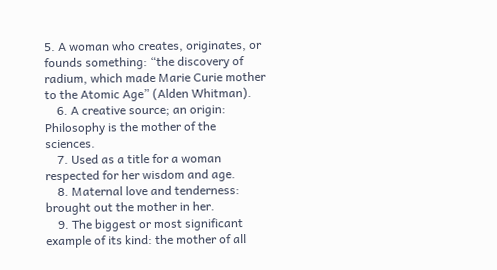5. A woman who creates, originates, or founds something: “the discovery of radium, which made Marie Curie mother to the Atomic Age” (Alden Whitman).
    6. A creative source; an origin: Philosophy is the mother of the sciences.
    7. Used as a title for a woman respected for her wisdom and age.
    8. Maternal love and tenderness: brought out the mother in her.
    9. The biggest or most significant example of its kind: the mother of all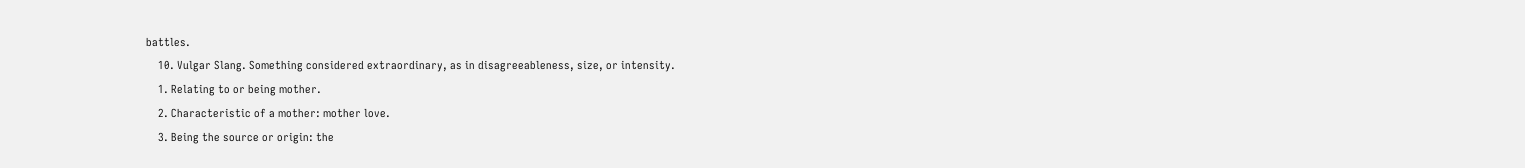battles.
    10. Vulgar Slang. Something considered extraordinary, as in disagreeableness, size, or intensity.
    1. Relating to or being mother.
    2. Characteristic of a mother: mother love.
    3. Being the source or origin: the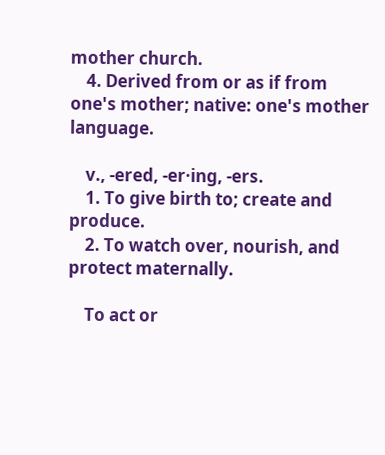mother church.
    4. Derived from or as if from one's mother; native: one's mother language.

    v., -ered, -er·ing, -ers.
    1. To give birth to; create and produce.
    2. To watch over, nourish, and protect maternally.

    To act or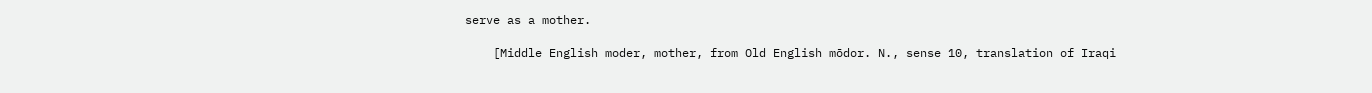serve as a mother.

    [Middle English moder, mother, from Old English mōdor. N., sense 10, translation of Iraqi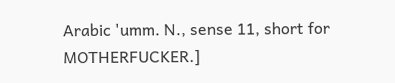Arabic 'umm. N., sense 11, short for MOTHERFUCKER.]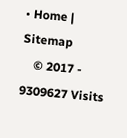• Home | Sitemap
    © 2017 - 9309627 Visits